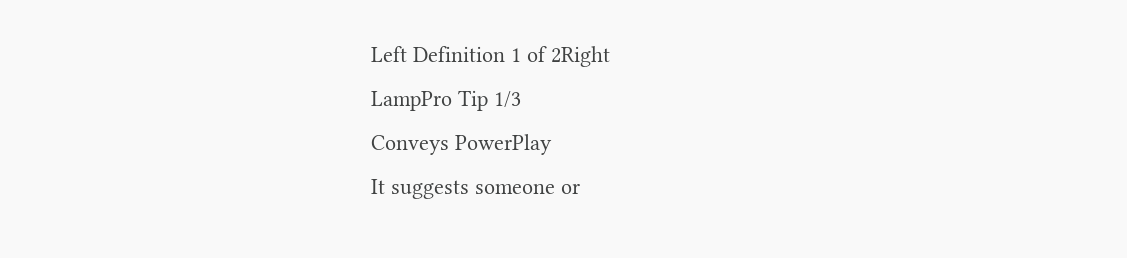Left Definition 1 of 2Right
LampPro Tip 1/3
Conveys PowerPlay
It suggests someone or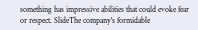something has impressive abilities that could evoke fear or respect. SlideThe company's formidable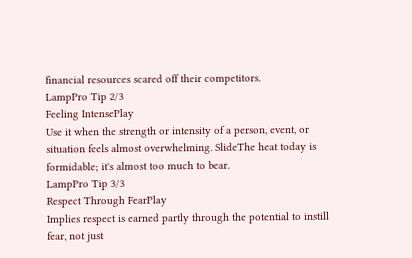financial resources scared off their competitors.
LampPro Tip 2/3
Feeling IntensePlay
Use it when the strength or intensity of a person, event, or situation feels almost overwhelming. SlideThe heat today is formidable; it's almost too much to bear.
LampPro Tip 3/3
Respect Through FearPlay
Implies respect is earned partly through the potential to instill fear, not just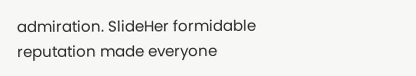admiration. SlideHer formidable reputation made everyone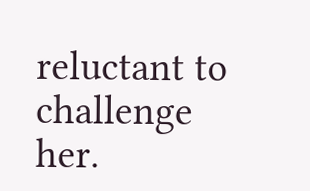reluctant to challenge her.